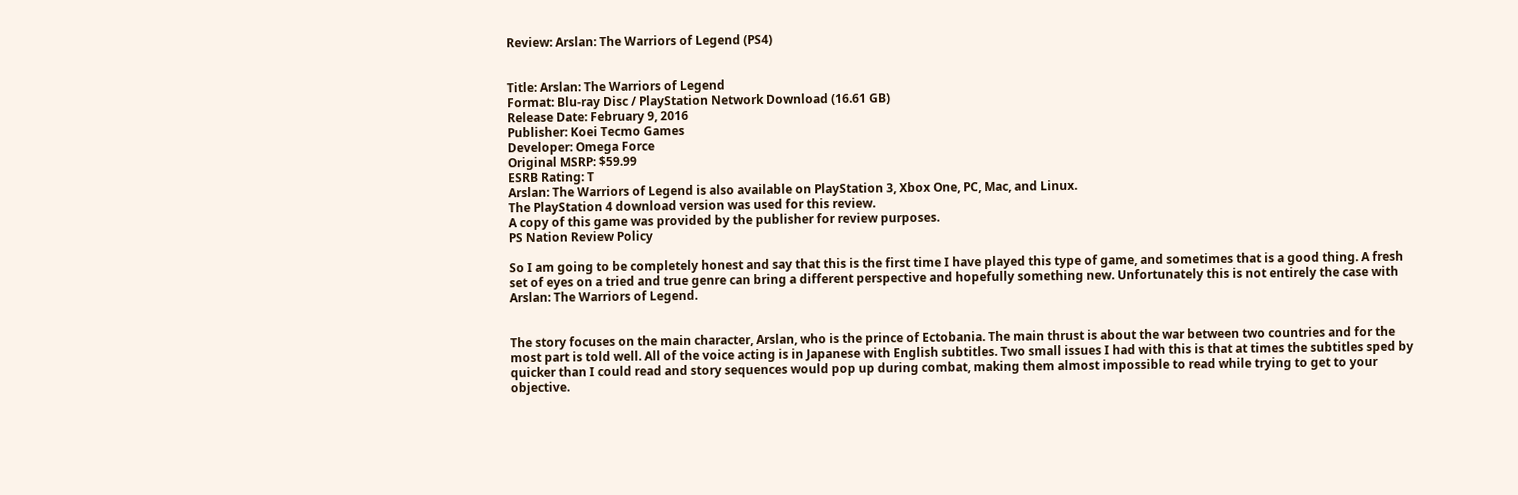Review: Arslan: The Warriors of Legend (PS4)


Title: Arslan: The Warriors of Legend
Format: Blu-ray Disc / PlayStation Network Download (16.61 GB)
Release Date: February 9, 2016
Publisher: Koei Tecmo Games
Developer: Omega Force
Original MSRP: $59.99
ESRB Rating: T
Arslan: The Warriors of Legend is also available on PlayStation 3, Xbox One, PC, Mac, and Linux.
The PlayStation 4 download version was used for this review.
A copy of this game was provided by the publisher for review purposes.
PS Nation Review Policy

So I am going to be completely honest and say that this is the first time I have played this type of game, and sometimes that is a good thing. A fresh set of eyes on a tried and true genre can bring a different perspective and hopefully something new. Unfortunately this is not entirely the case with Arslan: The Warriors of Legend.


The story focuses on the main character, Arslan, who is the prince of Ectobania. The main thrust is about the war between two countries and for the most part is told well. All of the voice acting is in Japanese with English subtitles. Two small issues I had with this is that at times the subtitles sped by quicker than I could read and story sequences would pop up during combat, making them almost impossible to read while trying to get to your objective.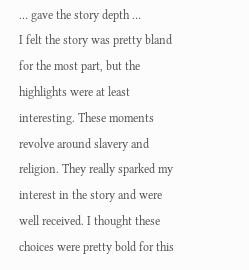… gave the story depth …
I felt the story was pretty bland for the most part, but the highlights were at least interesting. These moments revolve around slavery and religion. They really sparked my interest in the story and were well received. I thought these choices were pretty bold for this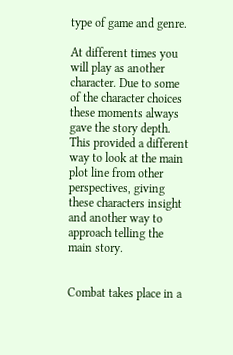type of game and genre.

At different times you will play as another character. Due to some of the character choices these moments always gave the story depth. This provided a different way to look at the main plot line from other perspectives, giving these characters insight and another way to approach telling the main story.


Combat takes place in a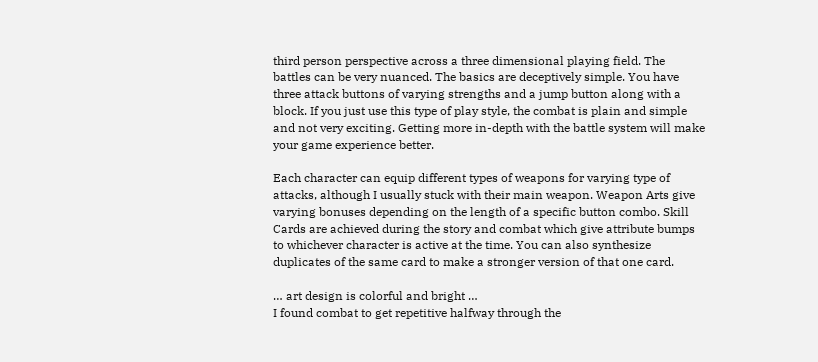third person perspective across a three dimensional playing field. The battles can be very nuanced. The basics are deceptively simple. You have three attack buttons of varying strengths and a jump button along with a block. If you just use this type of play style, the combat is plain and simple and not very exciting. Getting more in-depth with the battle system will make your game experience better.

Each character can equip different types of weapons for varying type of attacks, although I usually stuck with their main weapon. Weapon Arts give varying bonuses depending on the length of a specific button combo. Skill Cards are achieved during the story and combat which give attribute bumps to whichever character is active at the time. You can also synthesize duplicates of the same card to make a stronger version of that one card.

… art design is colorful and bright …
I found combat to get repetitive halfway through the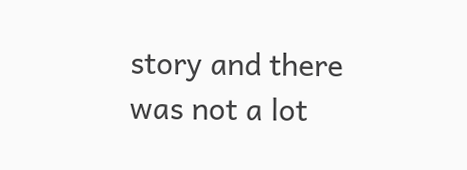story and there was not a lot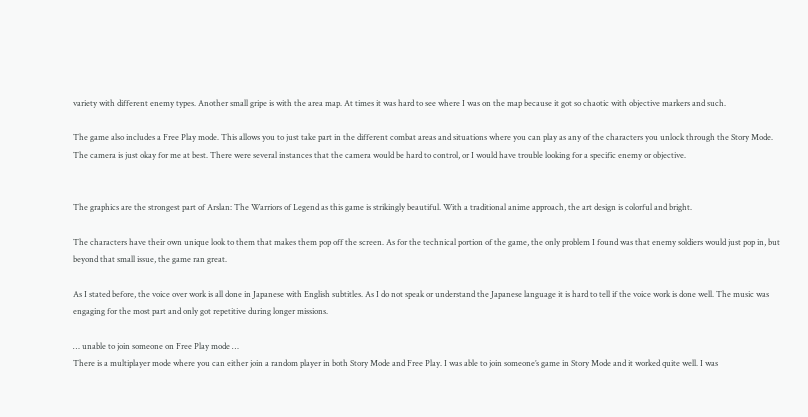variety with different enemy types. Another small gripe is with the area map. At times it was hard to see where I was on the map because it got so chaotic with objective markers and such.

The game also includes a Free Play mode. This allows you to just take part in the different combat areas and situations where you can play as any of the characters you unlock through the Story Mode. The camera is just okay for me at best. There were several instances that the camera would be hard to control, or I would have trouble looking for a specific enemy or objective.


The graphics are the strongest part of Arslan: The Warriors of Legend as this game is strikingly beautiful. With a traditional anime approach, the art design is colorful and bright.

The characters have their own unique look to them that makes them pop off the screen. As for the technical portion of the game, the only problem I found was that enemy soldiers would just pop in, but beyond that small issue, the game ran great.

As I stated before, the voice over work is all done in Japanese with English subtitles. As I do not speak or understand the Japanese language it is hard to tell if the voice work is done well. The music was engaging for the most part and only got repetitive during longer missions.

… unable to join someone on Free Play mode …
There is a multiplayer mode where you can either join a random player in both Story Mode and Free Play. I was able to join someone’s game in Story Mode and it worked quite well. I was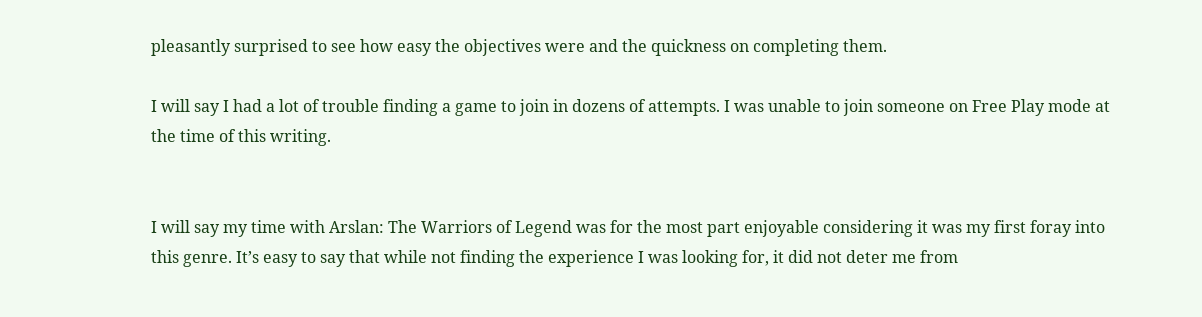pleasantly surprised to see how easy the objectives were and the quickness on completing them.

I will say I had a lot of trouble finding a game to join in dozens of attempts. I was unable to join someone on Free Play mode at the time of this writing.


I will say my time with Arslan: The Warriors of Legend was for the most part enjoyable considering it was my first foray into this genre. It’s easy to say that while not finding the experience I was looking for, it did not deter me from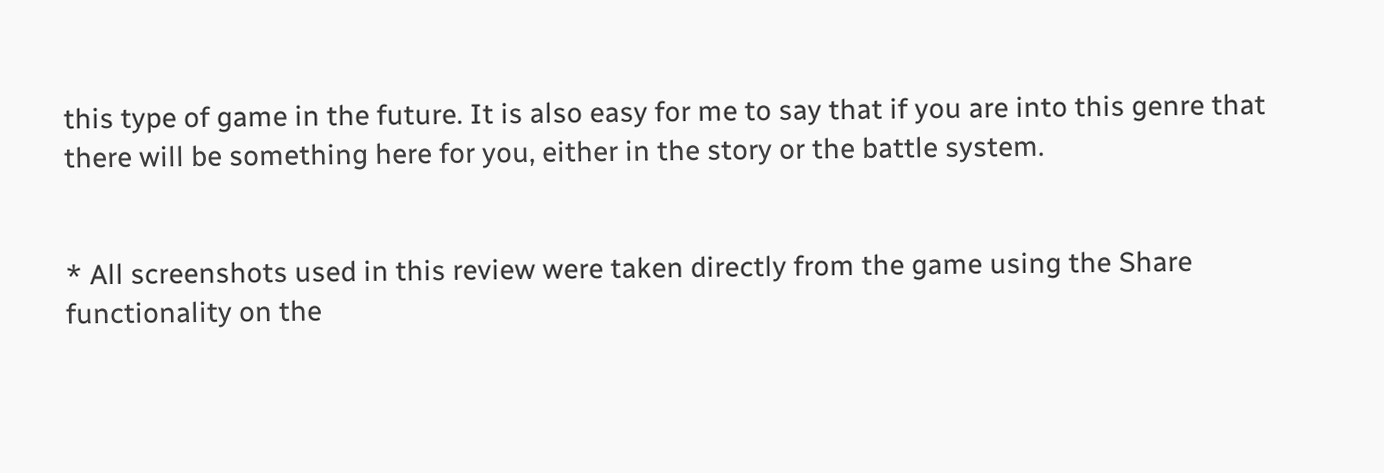this type of game in the future. It is also easy for me to say that if you are into this genre that there will be something here for you, either in the story or the battle system.


* All screenshots used in this review were taken directly from the game using the Share functionality on the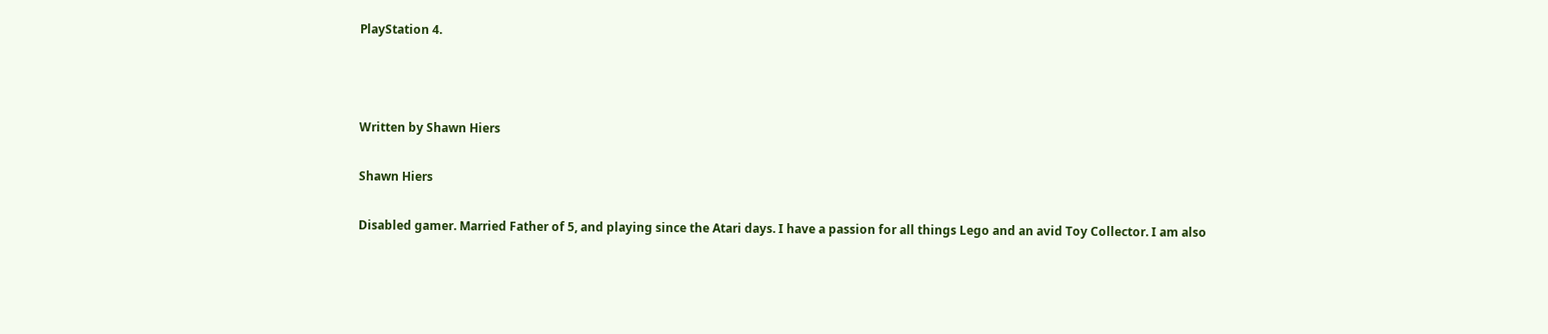PlayStation 4.



Written by Shawn Hiers

Shawn Hiers

Disabled gamer. Married Father of 5, and playing since the Atari days. I have a passion for all things Lego and an avid Toy Collector. I am also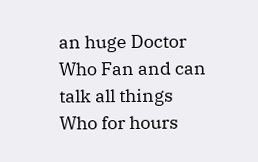an huge Doctor Who Fan and can talk all things Who for hours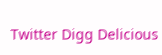Twitter Digg Delicious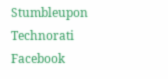Stumbleupon Technorati Facebook